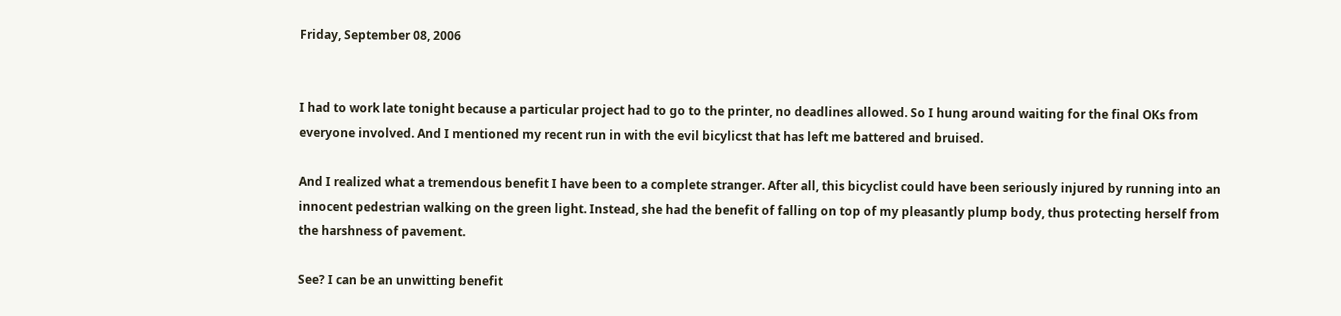Friday, September 08, 2006


I had to work late tonight because a particular project had to go to the printer, no deadlines allowed. So I hung around waiting for the final OKs from everyone involved. And I mentioned my recent run in with the evil bicylicst that has left me battered and bruised.

And I realized what a tremendous benefit I have been to a complete stranger. After all, this bicyclist could have been seriously injured by running into an innocent pedestrian walking on the green light. Instead, she had the benefit of falling on top of my pleasantly plump body, thus protecting herself from the harshness of pavement.

See? I can be an unwitting benefit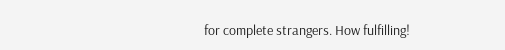for complete strangers. How fulfilling!